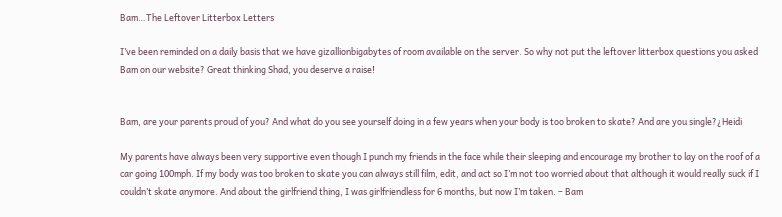Bam…The Leftover Litterbox Letters

I’ve been reminded on a daily basis that we have gizallionbigabytes of room available on the server. So why not put the leftover litterbox questions you asked Bam on our website? Great thinking Shad, you deserve a raise!


Bam, are your parents proud of you? And what do you see yourself doing in a few years when your body is too broken to skate? And are you single?¿Heidi

My parents have always been very supportive even though I punch my friends in the face while their sleeping and encourage my brother to lay on the roof of a car going 100mph. If my body was too broken to skate you can always still film, edit, and act so I’m not too worried about that although it would really suck if I couldn’t skate anymore. And about the girlfriend thing, I was girlfriendless for 6 months, but now I’m taken. – Bam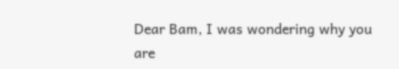Dear Bam, I was wondering why you are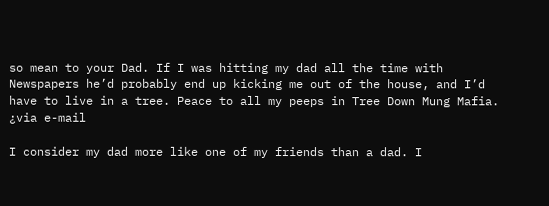so mean to your Dad. If I was hitting my dad all the time with Newspapers he’d probably end up kicking me out of the house, and I’d have to live in a tree. Peace to all my peeps in Tree Down Mung Mafia. ¿via e-mail

I consider my dad more like one of my friends than a dad. I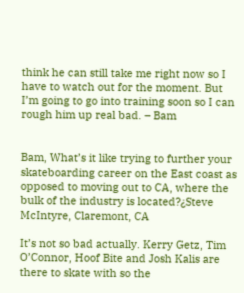think he can still take me right now so I have to watch out for the moment. But I’m going to go into training soon so I can rough him up real bad. – Bam


Bam, What’s it like trying to further your skateboarding career on the East coast as opposed to moving out to CA, where the bulk of the industry is located?¿Steve McIntyre, Claremont, CA

It’s not so bad actually. Kerry Getz, Tim O’Connor, Hoof Bite and Josh Kalis are there to skate with so the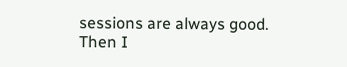sessions are always good. Then I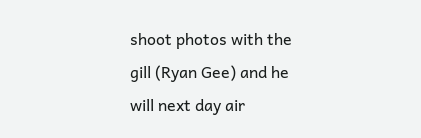shoot photos with the gill (Ryan Gee) and he will next day air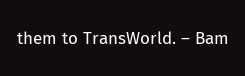them to TransWorld. – Bam